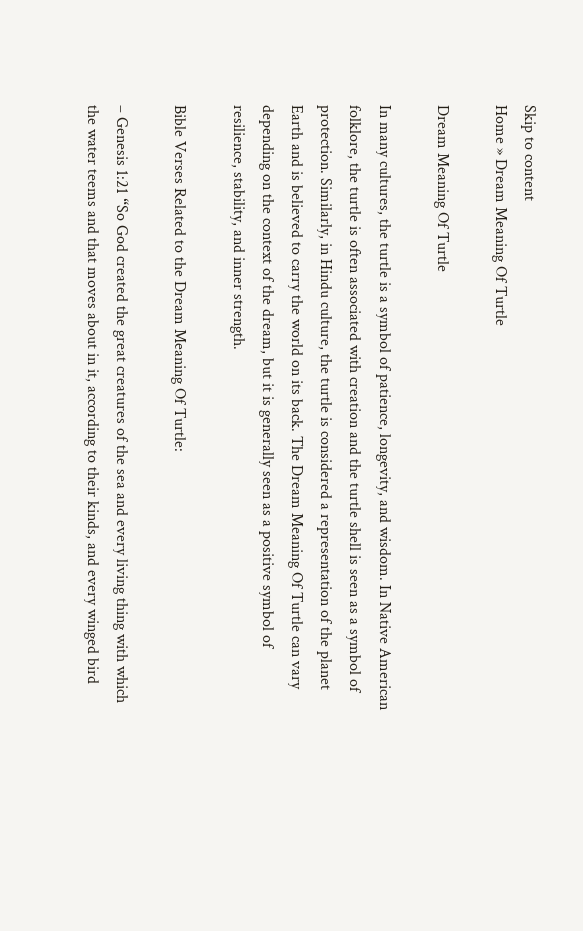Skip to content
Home » Dream Meaning Of Turtle

Dream Meaning Of Turtle

In many cultures, the turtle is a symbol of patience, longevity, and wisdom. In Native American folklore, the turtle is often associated with creation and the turtle shell is seen as a symbol of protection. Similarly, in Hindu culture, the turtle is considered a representation of the planet Earth and is believed to carry the world on its back. The Dream Meaning Of Turtle can vary depending on the context of the dream, but it is generally seen as a positive symbol of resilience, stability, and inner strength.

Bible Verses Related to the Dream Meaning Of Turtle:

– Genesis 1:21 “So God created the great creatures of the sea and every living thing with which the water teems and that moves about in it, according to their kinds, and every winged bird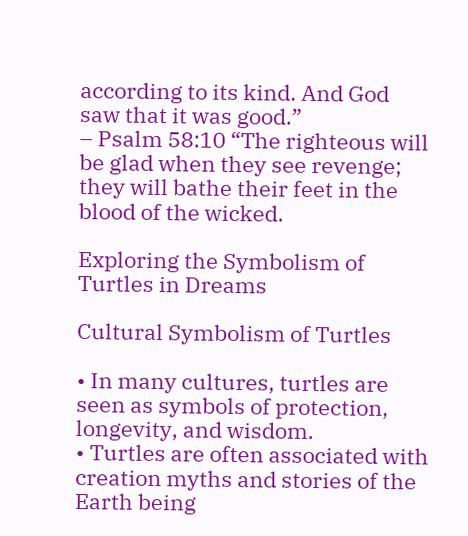according to its kind. And God saw that it was good.”
– Psalm 58:10 “The righteous will be glad when they see revenge; they will bathe their feet in the blood of the wicked.

Exploring the Symbolism of Turtles in Dreams

Cultural Symbolism of Turtles

• In many cultures, turtles are seen as symbols of protection, longevity, and wisdom.
• Turtles are often associated with creation myths and stories of the Earth being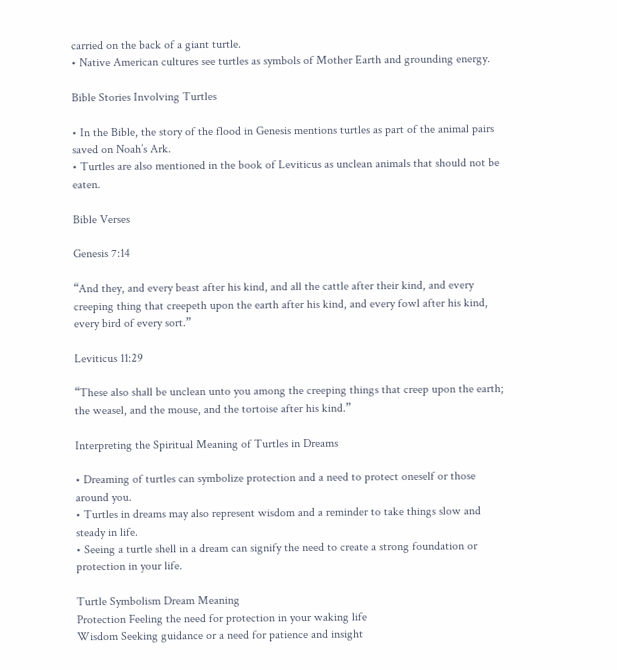carried on the back of a giant turtle.
• Native American cultures see turtles as symbols of Mother Earth and grounding energy.

Bible Stories Involving Turtles

• In the Bible, the story of the flood in Genesis mentions turtles as part of the animal pairs saved on Noah’s Ark.
• Turtles are also mentioned in the book of Leviticus as unclean animals that should not be eaten.

Bible Verses

Genesis 7:14

“And they, and every beast after his kind, and all the cattle after their kind, and every creeping thing that creepeth upon the earth after his kind, and every fowl after his kind, every bird of every sort.”

Leviticus 11:29

“These also shall be unclean unto you among the creeping things that creep upon the earth; the weasel, and the mouse, and the tortoise after his kind.”

Interpreting the Spiritual Meaning of Turtles in Dreams

• Dreaming of turtles can symbolize protection and a need to protect oneself or those around you.
• Turtles in dreams may also represent wisdom and a reminder to take things slow and steady in life.
• Seeing a turtle shell in a dream can signify the need to create a strong foundation or protection in your life.

Turtle Symbolism Dream Meaning
Protection Feeling the need for protection in your waking life
Wisdom Seeking guidance or a need for patience and insight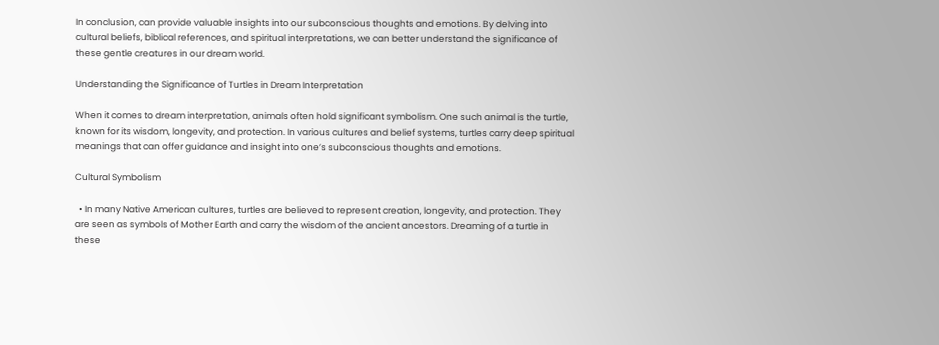In conclusion, can provide valuable insights into our subconscious thoughts and emotions. By delving into cultural beliefs, biblical references, and spiritual interpretations, we can better understand the significance of these gentle creatures in our dream world.

Understanding the Significance of Turtles in Dream Interpretation

When it comes to dream interpretation, animals often hold significant symbolism. One such animal is the turtle, known for its wisdom, longevity, and protection. In various cultures and belief systems, turtles carry deep spiritual meanings that can offer guidance and insight into one’s subconscious thoughts and emotions.

Cultural Symbolism

  • In many Native American cultures, turtles are believed to represent creation, longevity, and protection. They are seen as symbols of Mother Earth and carry the wisdom of the ancient ancestors. Dreaming of a turtle in these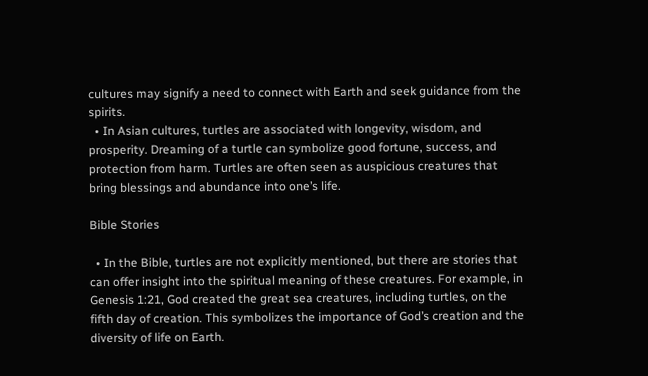cultures may signify a need to connect with Earth and seek guidance from the spirits.
  • In Asian cultures, turtles are associated with longevity, wisdom, and prosperity. Dreaming of a turtle can symbolize good fortune, success, and protection from harm. Turtles are often seen as auspicious creatures that bring blessings and abundance into one’s life.

Bible Stories

  • In the Bible, turtles are not explicitly mentioned, but there are stories that can offer insight into the spiritual meaning of these creatures. For example, in Genesis 1:21, God created the great sea creatures, including turtles, on the fifth day of creation. This symbolizes the importance of God’s creation and the diversity of life on Earth.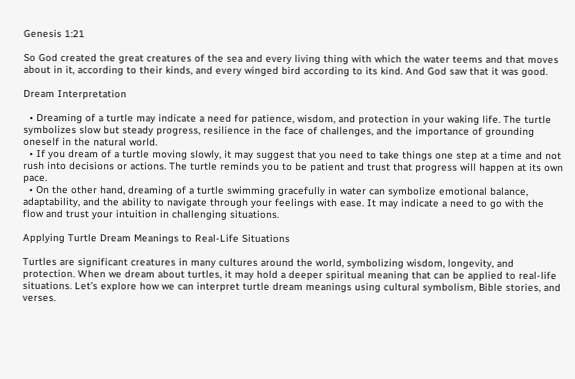Genesis 1:21

So God created the great creatures of the sea and every living thing with which the water teems and that moves about in it, according to their kinds, and every winged bird according to its kind. And God saw that it was good.

Dream Interpretation

  • Dreaming of a turtle may indicate a need for patience, wisdom, and protection in your waking life. The turtle symbolizes slow but steady progress, resilience in the face of challenges, and the importance of grounding oneself in the natural world.
  • If you dream of a turtle moving slowly, it may suggest that you need to take things one step at a time and not rush into decisions or actions. The turtle reminds you to be patient and trust that progress will happen at its own pace.
  • On the other hand, dreaming of a turtle swimming gracefully in water can symbolize emotional balance, adaptability, and the ability to navigate through your feelings with ease. It may indicate a need to go with the flow and trust your intuition in challenging situations.

Applying Turtle Dream Meanings to Real-Life Situations

Turtles are significant creatures in many cultures around the world, symbolizing wisdom, longevity, and protection. When we dream about turtles, it may hold a deeper spiritual meaning that can be applied to real-life situations. Let’s explore how we can interpret turtle dream meanings using cultural symbolism, Bible stories, and verses.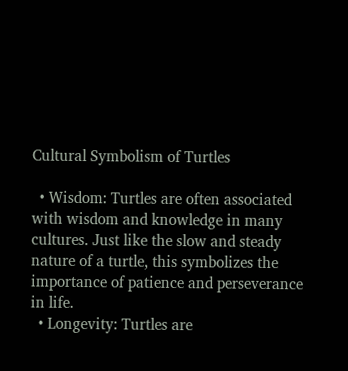Cultural Symbolism of Turtles

  • Wisdom: Turtles are often associated with wisdom and knowledge in many cultures. Just like the slow and steady nature of a turtle, this symbolizes the importance of patience and perseverance in life.
  • Longevity: Turtles are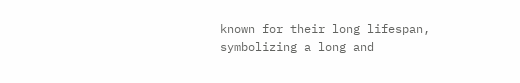known for their long lifespan, symbolizing a long and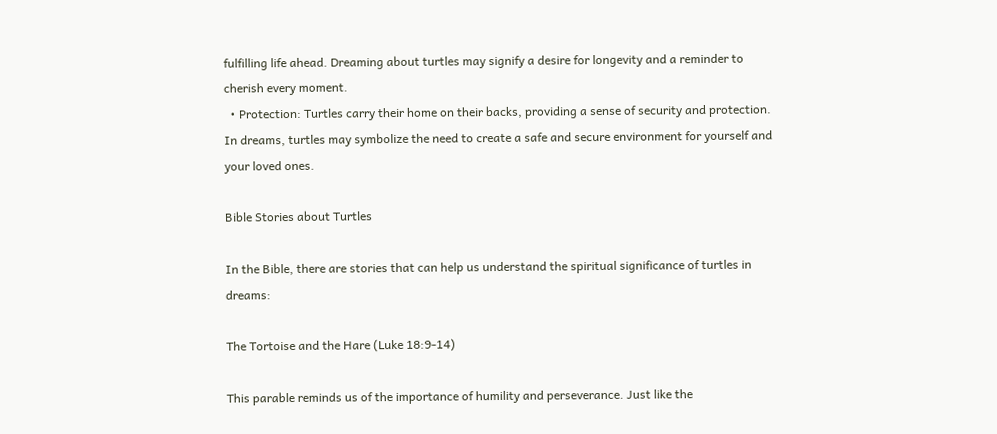fulfilling life ahead. Dreaming about turtles may signify a desire for longevity and a reminder to cherish every moment.
  • Protection: Turtles carry their home on their backs, providing a sense of security and protection. In dreams, turtles may symbolize the need to create a safe and secure environment for yourself and your loved ones.

Bible Stories about Turtles

In the Bible, there are stories that can help us understand the spiritual significance of turtles in dreams:

The Tortoise and the Hare (Luke 18:9-14)

This parable reminds us of the importance of humility and perseverance. Just like the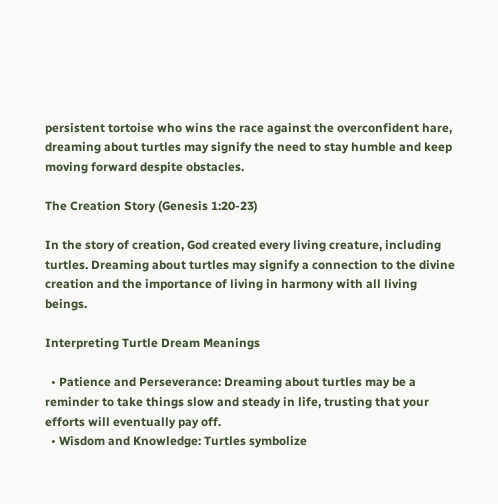persistent tortoise who wins the race against the overconfident hare, dreaming about turtles may signify the need to stay humble and keep moving forward despite obstacles.

The Creation Story (Genesis 1:20-23)

In the story of creation, God created every living creature, including turtles. Dreaming about turtles may signify a connection to the divine creation and the importance of living in harmony with all living beings.

Interpreting Turtle Dream Meanings

  • Patience and Perseverance: Dreaming about turtles may be a reminder to take things slow and steady in life, trusting that your efforts will eventually pay off.
  • Wisdom and Knowledge: Turtles symbolize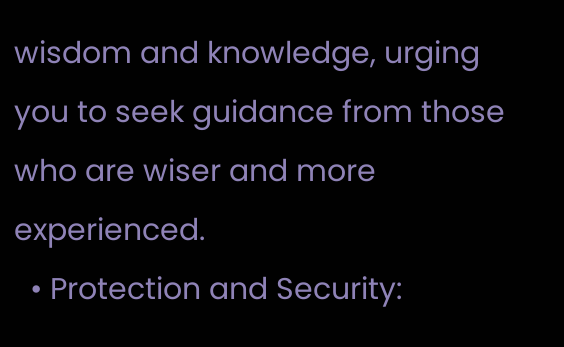wisdom and knowledge, urging you to seek guidance from those who are wiser and more experienced.
  • Protection and Security: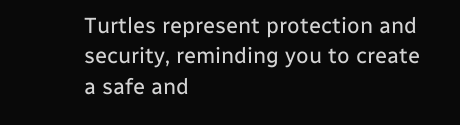Turtles represent protection and security, reminding you to create a safe and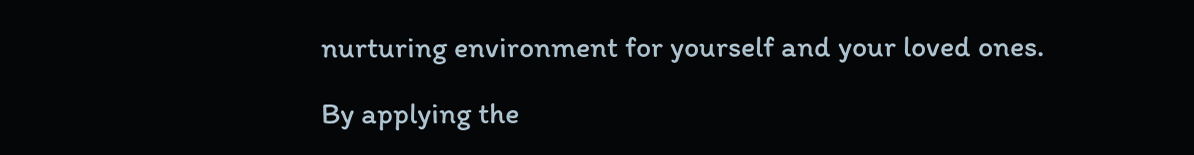nurturing environment for yourself and your loved ones.

By applying the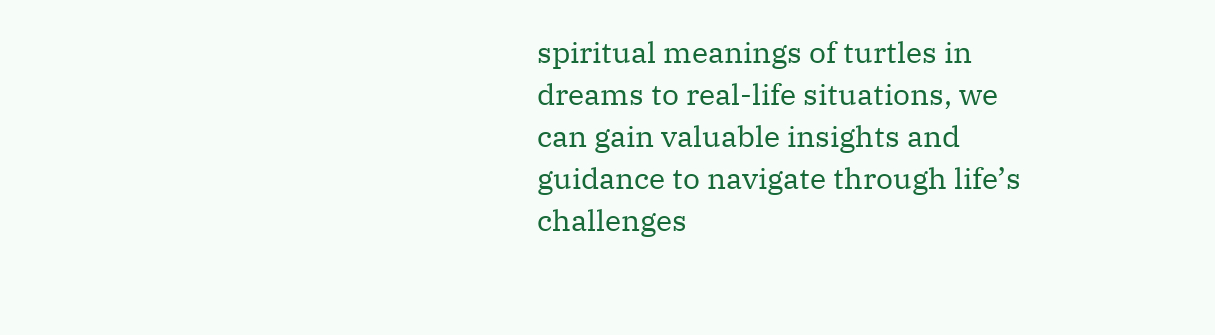spiritual meanings of turtles in dreams to real-life situations, we can gain valuable insights and guidance to navigate through life’s challenges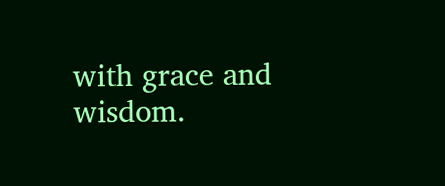with grace and wisdom.